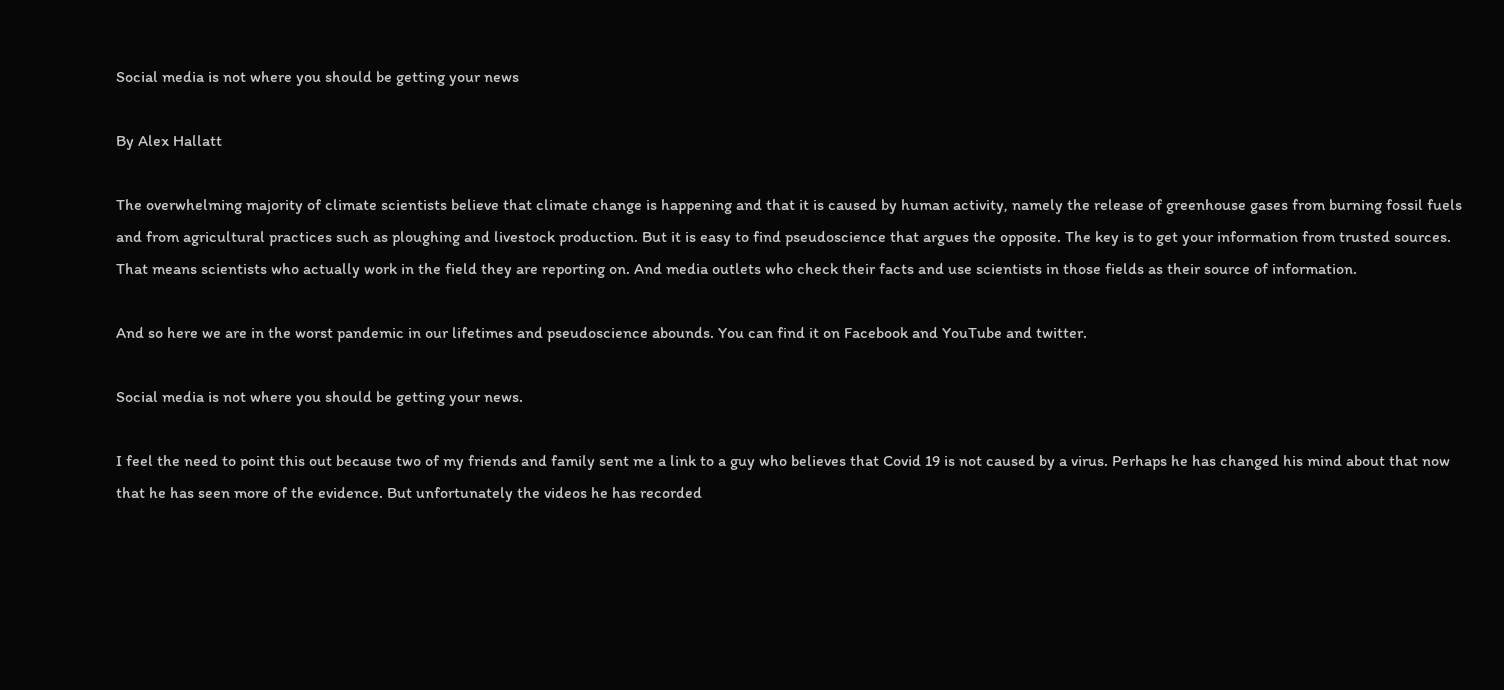Social media is not where you should be getting your news

By Alex Hallatt

The overwhelming majority of climate scientists believe that climate change is happening and that it is caused by human activity, namely the release of greenhouse gases from burning fossil fuels and from agricultural practices such as ploughing and livestock production. But it is easy to find pseudoscience that argues the opposite. The key is to get your information from trusted sources. That means scientists who actually work in the field they are reporting on. And media outlets who check their facts and use scientists in those fields as their source of information.

And so here we are in the worst pandemic in our lifetimes and pseudoscience abounds. You can find it on Facebook and YouTube and twitter.

Social media is not where you should be getting your news.

I feel the need to point this out because two of my friends and family sent me a link to a guy who believes that Covid 19 is not caused by a virus. Perhaps he has changed his mind about that now that he has seen more of the evidence. But unfortunately the videos he has recorded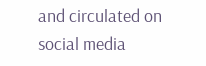and circulated on social media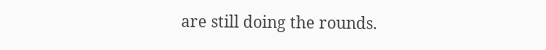are still doing the rounds.